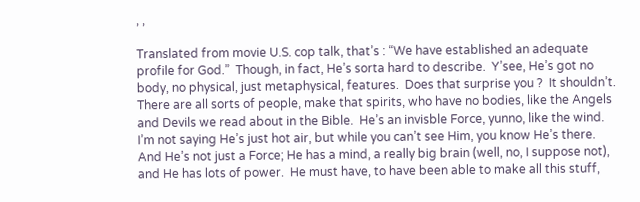, ,

Translated from movie U.S. cop talk, that’s : “We have established an adequate profile for God.”  Though, in fact, He’s sorta hard to describe.  Y’see, He’s got no body, no physical, just metaphysical, features.  Does that surprise you ?  It shouldn’t.  There are all sorts of people, make that spirits, who have no bodies, like the Angels and Devils we read about in the Bible.  He’s an invisble Force, yunno, like the wind.  I’m not saying He’s just hot air, but while you can’t see Him, you know He’s there.  And He’s not just a Force; He has a mind, a really big brain (well, no, I suppose not), and He has lots of power.  He must have, to have been able to make all this stuff,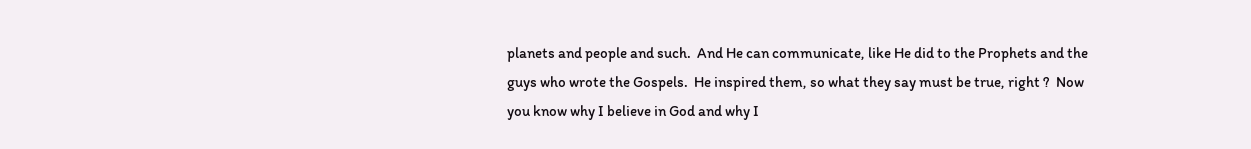planets and people and such.  And He can communicate, like He did to the Prophets and the guys who wrote the Gospels.  He inspired them, so what they say must be true, right ?  Now you know why I believe in God and why I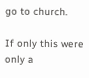go to church.

If only this were only a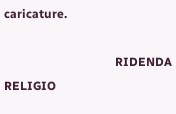caricature.

                                     RIDENDA   RELIGIO